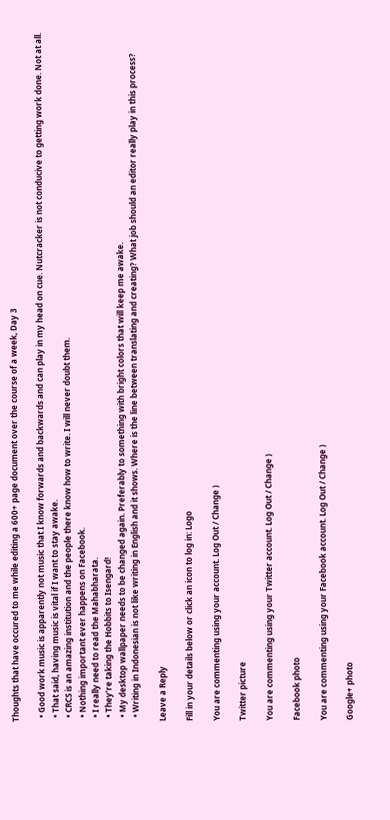Thoughts that have occured to me while editing a 600+ page document over the course of a week, Day 3

  • Good work music is apparently not music that I know forwards and backwards and can play in my head on cue. Nutcracker is not conducive to getting work done. Not at all.
  • That said, having music is vital if I want to stay awake.
  • CRCS is an amazing institution and the people there know how to write. I will never doubt them.
  • Nothing important ever happens on Facebook.
  • I really need to read the Mahabharata.
  • They’re taking the Hobbits to Isengard!
  • My desktop wallpaper needs to be changed again. Preferably to something with bright colors that will keep me awake.
  • Writing in Indonesian is not like writing in English and it shows. Where is the line between translating and creating? What job should an editor really play in this process?

Leave a Reply

Fill in your details below or click an icon to log in: Logo

You are commenting using your account. Log Out / Change )

Twitter picture

You are commenting using your Twitter account. Log Out / Change )

Facebook photo

You are commenting using your Facebook account. Log Out / Change )

Google+ photo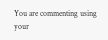You are commenting using your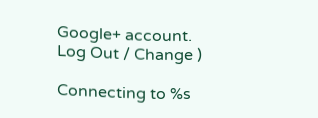Google+ account. Log Out / Change )

Connecting to %s